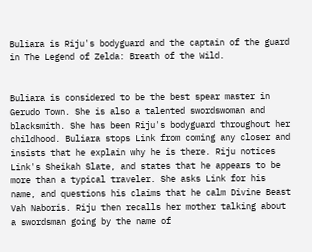Buliara is Riju's bodyguard and the captain of the guard in The Legend of Zelda: Breath of the Wild.


Buliara is considered to be the best spear master in Gerudo Town. She is also a talented swordswoman and blacksmith. She has been Riju's bodyguard throughout her childhood. Buliara stops Link from coming any closer and insists that he explain why he is there. Riju notices Link's Sheikah Slate, and states that he appears to be more than a typical traveler. She asks Link for his name, and questions his claims that he calm Divine Beast Vah Naboris. Riju then recalls her mother talking about a swordsman going by the name of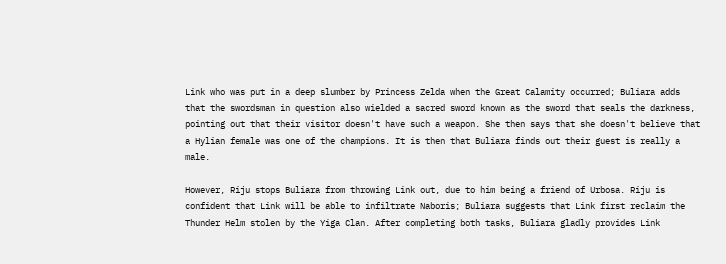Link who was put in a deep slumber by Princess Zelda when the Great Calamity occurred; Buliara adds that the swordsman in question also wielded a sacred sword known as the sword that seals the darkness, pointing out that their visitor doesn't have such a weapon. She then says that she doesn't believe that a Hylian female was one of the champions. It is then that Buliara finds out their guest is really a male.

However, Riju stops Buliara from throwing Link out, due to him being a friend of Urbosa. Riju is confident that Link will be able to infiltrate Naboris; Buliara suggests that Link first reclaim the Thunder Helm stolen by the Yiga Clan. After completing both tasks, Buliara gladly provides Link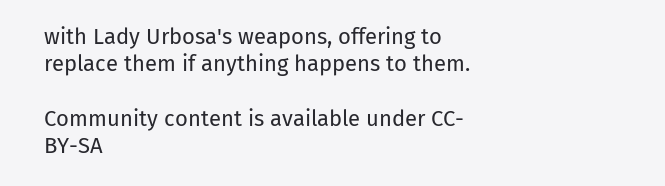with Lady Urbosa's weapons, offering to replace them if anything happens to them.

Community content is available under CC-BY-SA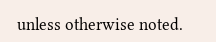unless otherwise noted.